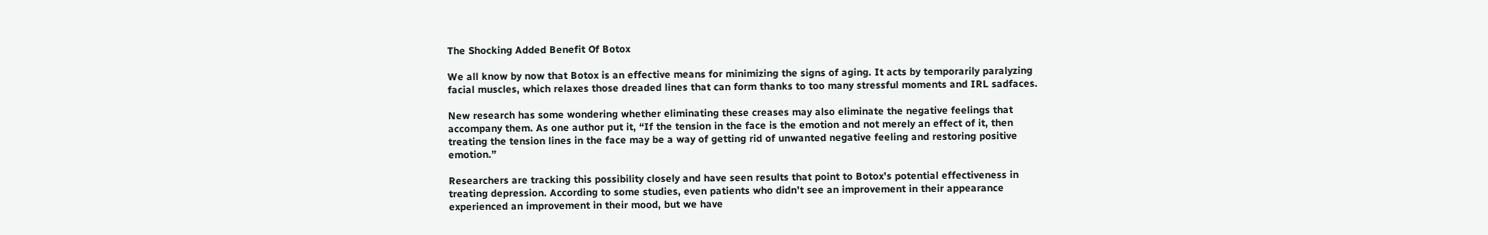The Shocking Added Benefit Of Botox

We all know by now that Botox is an effective means for minimizing the signs of aging. It acts by temporarily paralyzing facial muscles, which relaxes those dreaded lines that can form thanks to too many stressful moments and IRL sadfaces.

New research has some wondering whether eliminating these creases may also eliminate the negative feelings that accompany them. As one author put it, “If the tension in the face is the emotion and not merely an effect of it, then treating the tension lines in the face may be a way of getting rid of unwanted negative feeling and restoring positive emotion.”

Researchers are tracking this possibility closely and have seen results that point to Botox’s potential effectiveness in treating depression. According to some studies, even patients who didn’t see an improvement in their appearance experienced an improvement in their mood, but we have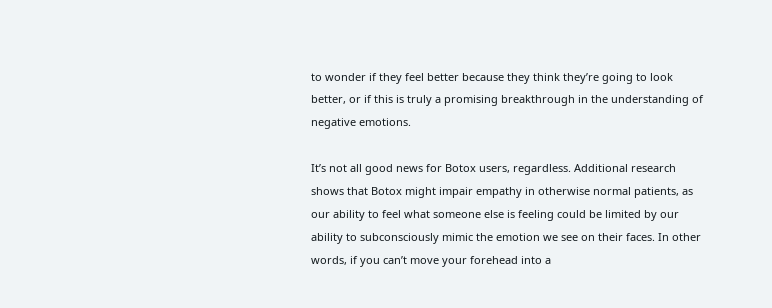to wonder if they feel better because they think they’re going to look better, or if this is truly a promising breakthrough in the understanding of negative emotions.

It’s not all good news for Botox users, regardless. Additional research shows that Botox might impair empathy in otherwise normal patients, as our ability to feel what someone else is feeling could be limited by our ability to subconsciously mimic the emotion we see on their faces. In other words, if you can’t move your forehead into a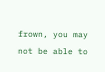frown, you may not be able to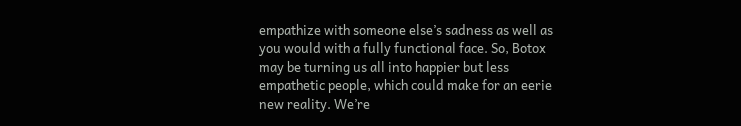empathize with someone else’s sadness as well as you would with a fully functional face. So, Botox may be turning us all into happier but less empathetic people, which could make for an eerie new reality. We’re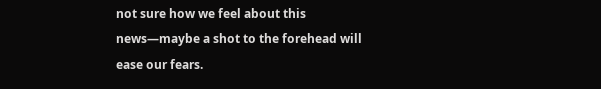not sure how we feel about this news—maybe a shot to the forehead will ease our fears.